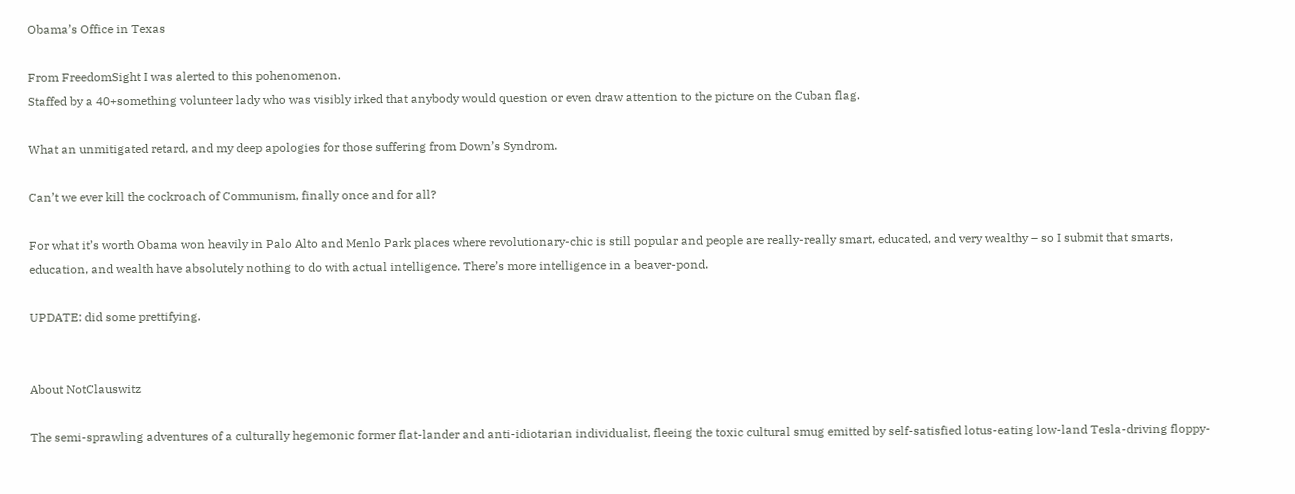Obama’s Office in Texas

From FreedomSight I was alerted to this pohenomenon.
Staffed by a 40+something volunteer lady who was visibly irked that anybody would question or even draw attention to the picture on the Cuban flag.

What an unmitigated retard, and my deep apologies for those suffering from Down’s Syndrom.

Can’t we ever kill the cockroach of Communism, finally once and for all?

For what it’s worth Obama won heavily in Palo Alto and Menlo Park places where revolutionary-chic is still popular and people are really-really smart, educated, and very wealthy – so I submit that smarts, education, and wealth have absolutely nothing to do with actual intelligence. There’s more intelligence in a beaver-pond.

UPDATE: did some prettifying.


About NotClauswitz

The semi-sprawling adventures of a culturally hegemonic former flat-lander and anti-idiotarian individualist, fleeing the toxic cultural smug emitted by self-satisfied lotus-eating low-land Tesla-driving floppy-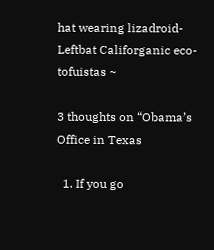hat wearing lizadroid-Leftbat Califorganic eco-tofuistas ~

3 thoughts on “Obama’s Office in Texas

  1. If you go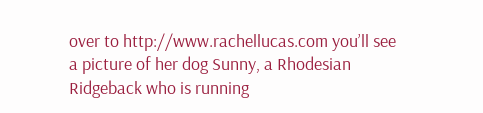over to http://www.rachellucas.com you’ll see a picture of her dog Sunny, a Rhodesian Ridgeback who is running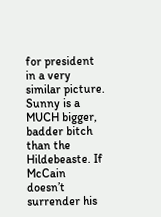for president in a very similar picture. Sunny is a MUCH bigger, badder bitch than the Hildebeaste. If McCain doesn’t surrender his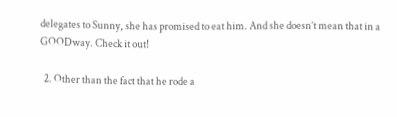delegates to Sunny, she has promised to eat him. And she doesn’t mean that in a GOODway. Check it out!

  2. Other than the fact that he rode a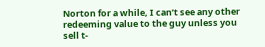Norton for a while, I can’t see any other redeeming value to the guy unless you sell t-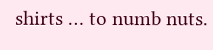shirts … to numb nuts.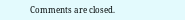Comments are closed.